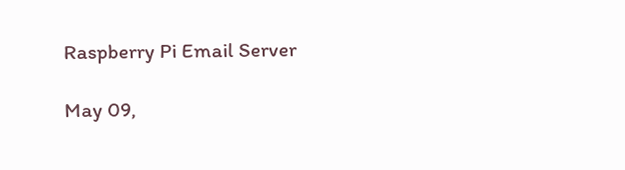Raspberry Pi Email Server

May 09,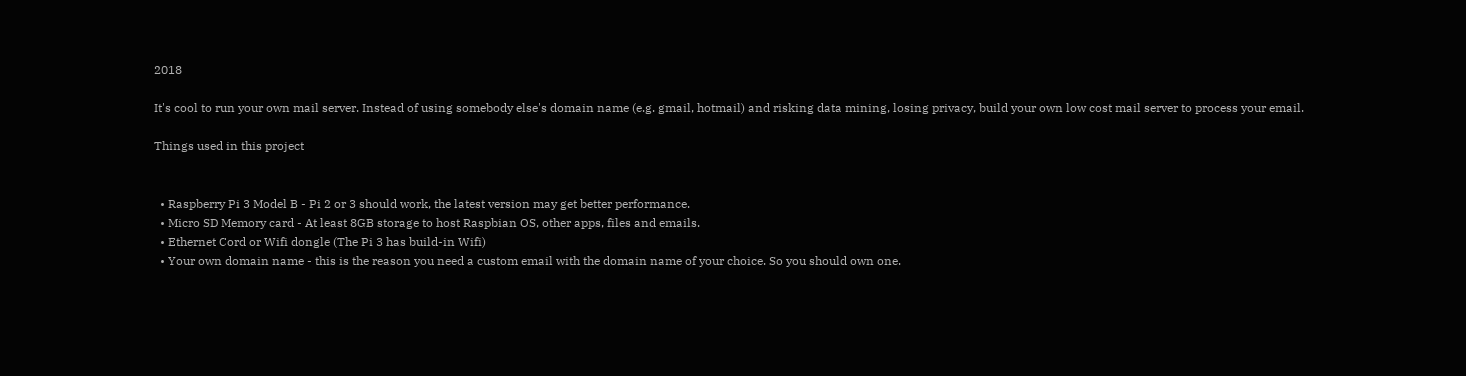2018

It's cool to run your own mail server. Instead of using somebody else's domain name (e.g. gmail, hotmail) and risking data mining, losing privacy, build your own low cost mail server to process your email.

Things used in this project


  • Raspberry Pi 3 Model B - Pi 2 or 3 should work, the latest version may get better performance.
  • Micro SD Memory card - At least 8GB storage to host Raspbian OS, other apps, files and emails.
  • Ethernet Cord or Wifi dongle (The Pi 3 has build-in Wifi)
  • Your own domain name - this is the reason you need a custom email with the domain name of your choice. So you should own one.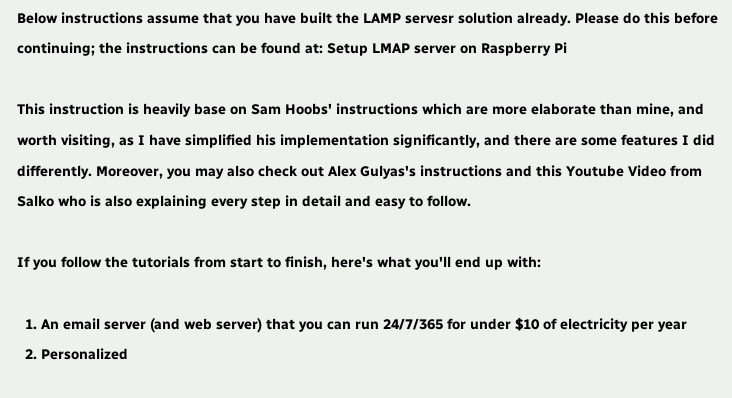Below instructions assume that you have built the LAMP servesr solution already. Please do this before continuing; the instructions can be found at: Setup LMAP server on Raspberry Pi

This instruction is heavily base on Sam Hoobs' instructions which are more elaborate than mine, and worth visiting, as I have simplified his implementation significantly, and there are some features I did differently. Moreover, you may also check out Alex Gulyas's instructions and this Youtube Video from Salko who is also explaining every step in detail and easy to follow.

If you follow the tutorials from start to finish, here's what you'll end up with:

  1. An email server (and web server) that you can run 24/7/365 for under $10 of electricity per year
  2. Personalized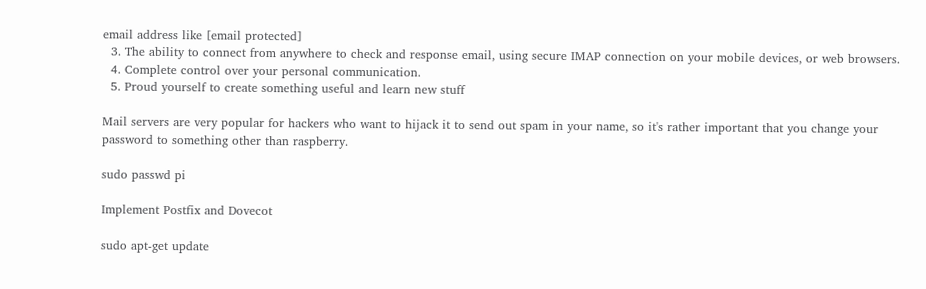email address like [email protected]
  3. The ability to connect from anywhere to check and response email, using secure IMAP connection on your mobile devices, or web browsers.
  4. Complete control over your personal communication.
  5. Proud yourself to create something useful and learn new stuff

Mail servers are very popular for hackers who want to hijack it to send out spam in your name, so it's rather important that you change your password to something other than raspberry.

sudo passwd pi

Implement Postfix and Dovecot

sudo apt-get update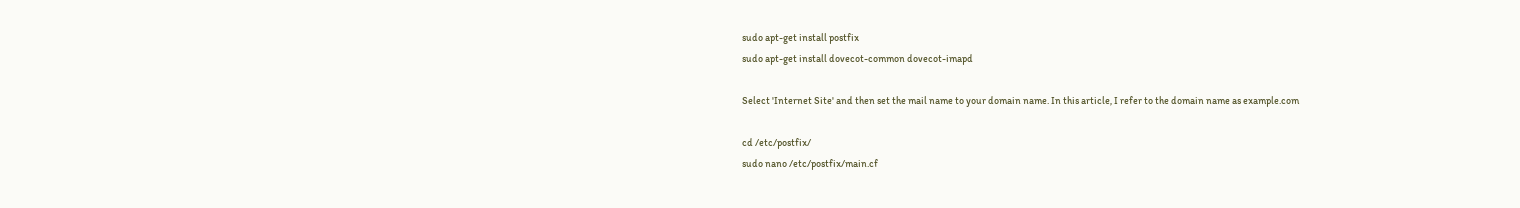sudo apt-get install postfix
sudo apt-get install dovecot-common dovecot-imapd

Select 'Internet Site' and then set the mail name to your domain name. In this article, I refer to the domain name as example.com

cd /etc/postfix/
sudo nano /etc/postfix/main.cf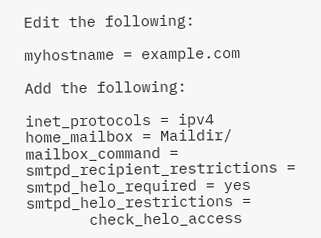Edit the following:

myhostname = example.com

Add the following:

inet_protocols = ipv4
home_mailbox = Maildir/
mailbox_command =
smtpd_recipient_restrictions =
smtpd_helo_required = yes
smtpd_helo_restrictions =
       check_helo_access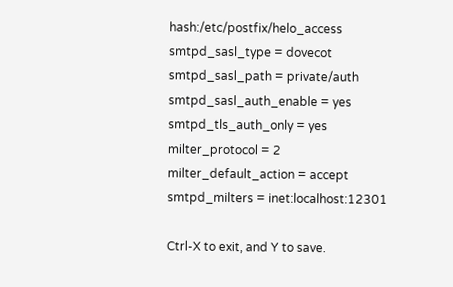hash:/etc/postfix/helo_access
smtpd_sasl_type = dovecot
smtpd_sasl_path = private/auth
smtpd_sasl_auth_enable = yes
smtpd_tls_auth_only = yes
milter_protocol = 2
milter_default_action = accept
smtpd_milters = inet:localhost:12301

Ctrl-X to exit, and Y to save.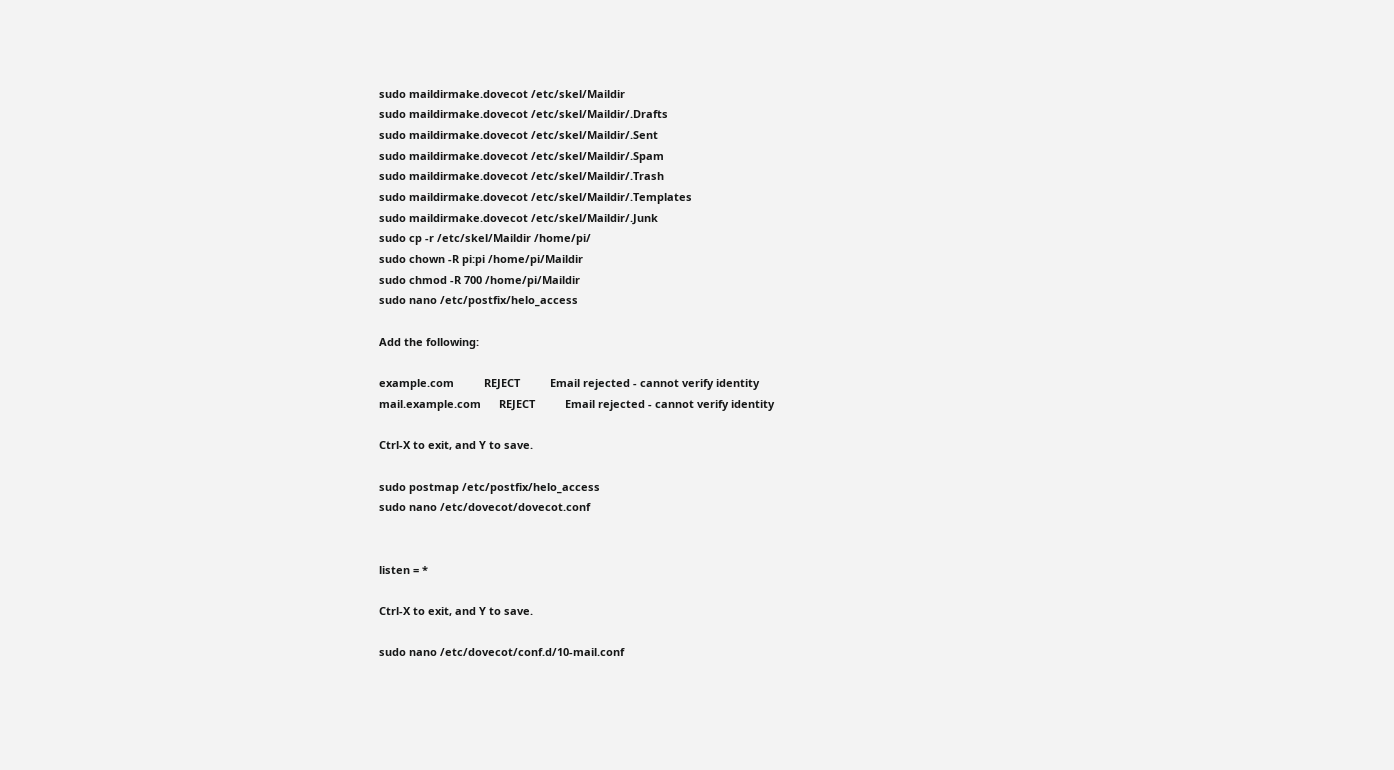sudo maildirmake.dovecot /etc/skel/Maildir
sudo maildirmake.dovecot /etc/skel/Maildir/.Drafts
sudo maildirmake.dovecot /etc/skel/Maildir/.Sent
sudo maildirmake.dovecot /etc/skel/Maildir/.Spam
sudo maildirmake.dovecot /etc/skel/Maildir/.Trash
sudo maildirmake.dovecot /etc/skel/Maildir/.Templates
sudo maildirmake.dovecot /etc/skel/Maildir/.Junk
sudo cp -r /etc/skel/Maildir /home/pi/
sudo chown -R pi:pi /home/pi/Maildir
sudo chmod -R 700 /home/pi/Maildir
sudo nano /etc/postfix/helo_access

Add the following:

example.com          REJECT          Email rejected - cannot verify identity
mail.example.com      REJECT          Email rejected - cannot verify identity

Ctrl-X to exit, and Y to save.

sudo postmap /etc/postfix/helo_access
sudo nano /etc/dovecot/dovecot.conf


listen = *

Ctrl-X to exit, and Y to save.

sudo nano /etc/dovecot/conf.d/10-mail.conf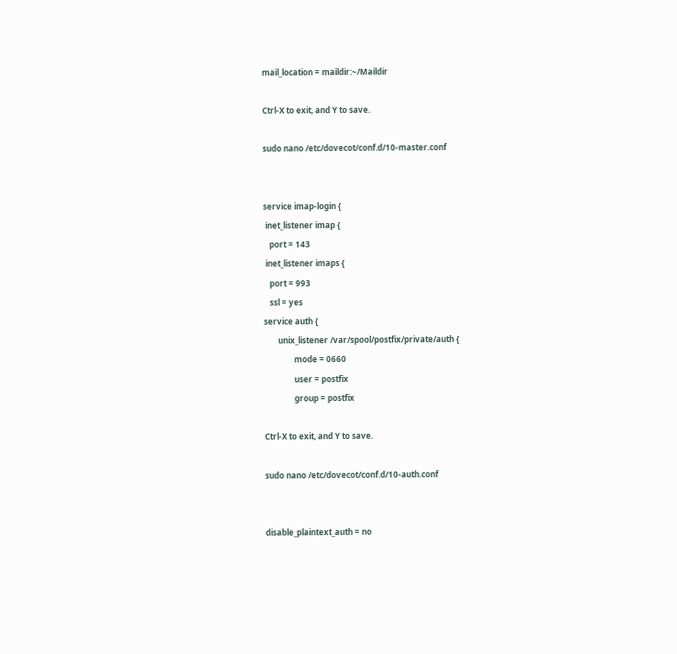mail_location = maildir:~/Maildir

Ctrl-X to exit, and Y to save.

sudo nano /etc/dovecot/conf.d/10-master.conf


service imap-login {
 inet_listener imap {
   port = 143
 inet_listener imaps {
   port = 993
   ssl = yes
service auth {
       unix_listener /var/spool/postfix/private/auth {
               mode = 0660
               user = postfix
               group = postfix

Ctrl-X to exit, and Y to save.

sudo nano /etc/dovecot/conf.d/10-auth.conf


disable_plaintext_auth = no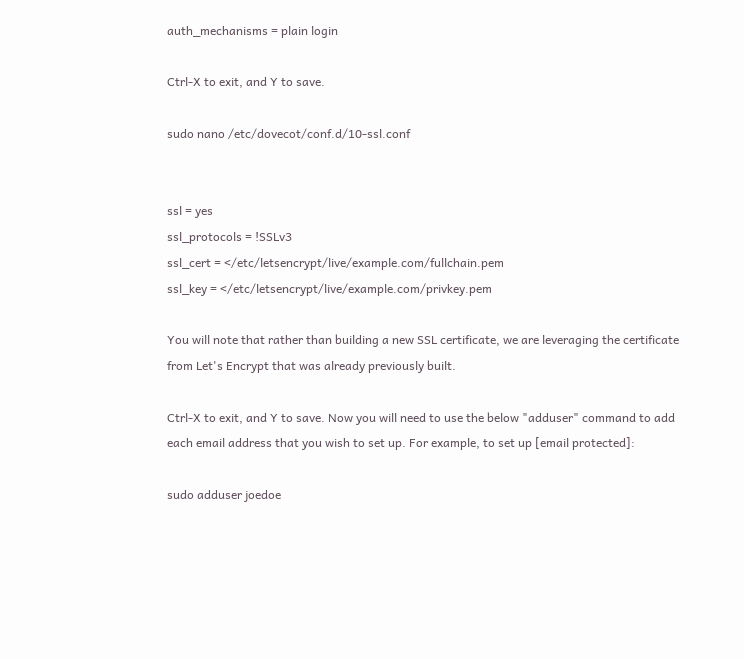auth_mechanisms = plain login

Ctrl-X to exit, and Y to save.

sudo nano /etc/dovecot/conf.d/10-ssl.conf


ssl = yes
ssl_protocols = !SSLv3
ssl_cert = </etc/letsencrypt/live/example.com/fullchain.pem
ssl_key = </etc/letsencrypt/live/example.com/privkey.pem

You will note that rather than building a new SSL certificate, we are leveraging the certificate from Let's Encrypt that was already previously built.

Ctrl-X to exit, and Y to save. Now you will need to use the below "adduser" command to add each email address that you wish to set up. For example, to set up [email protected]:

sudo adduser joedoe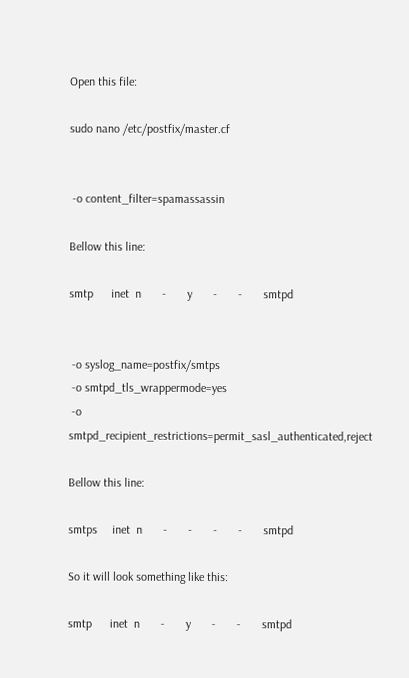Open this file:

sudo nano /etc/postfix/master.cf


 -o content_filter=spamassassin

Bellow this line:

smtp      inet  n       -       y       -       -       smtpd


 -o syslog_name=postfix/smtps
 -o smtpd_tls_wrappermode=yes
 -o smtpd_recipient_restrictions=permit_sasl_authenticated,reject

Bellow this line:

smtps     inet  n       -       -       -       -       smtpd

So it will look something like this:

smtp      inet  n       -       y       -       -       smtpd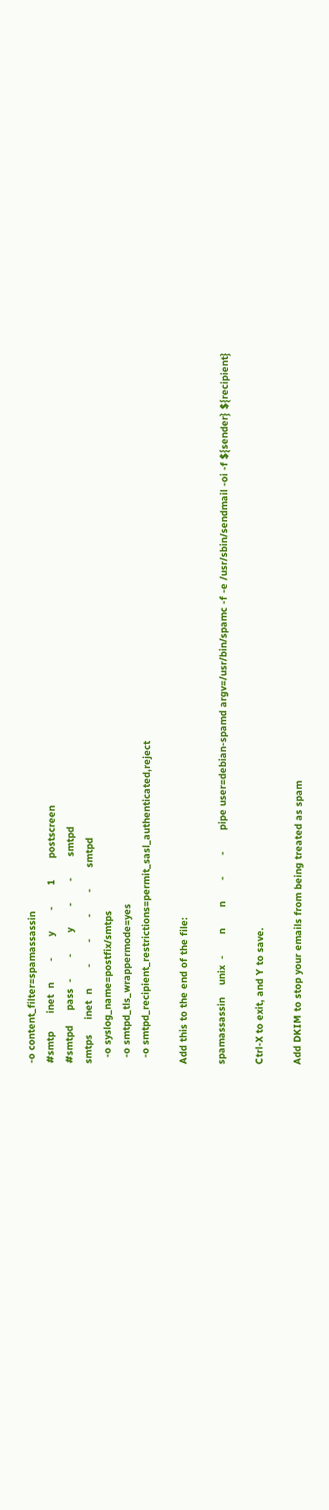-o content_filter=spamassassin
#smtp      inet  n       -       y       -       1       postscreen
#smtpd     pass  -       -       y       -       -       smtpd
smtps     inet  n       -       -       -       -       smtpd
  -o syslog_name=postfix/smtps
  -o smtpd_tls_wrappermode=yes
  -o smtpd_recipient_restrictions=permit_sasl_authenticated,reject

Add this to the end of the file:

spamassassin    unix  -       n       n       -       -       pipe user=debian-spamd argv=/usr/bin/spamc -f -e /usr/sbin/sendmail -oi -f ${sender} ${recipient}

Ctrl-X to exit, and Y to save.

Add DKIM to stop your emails from being treated as spam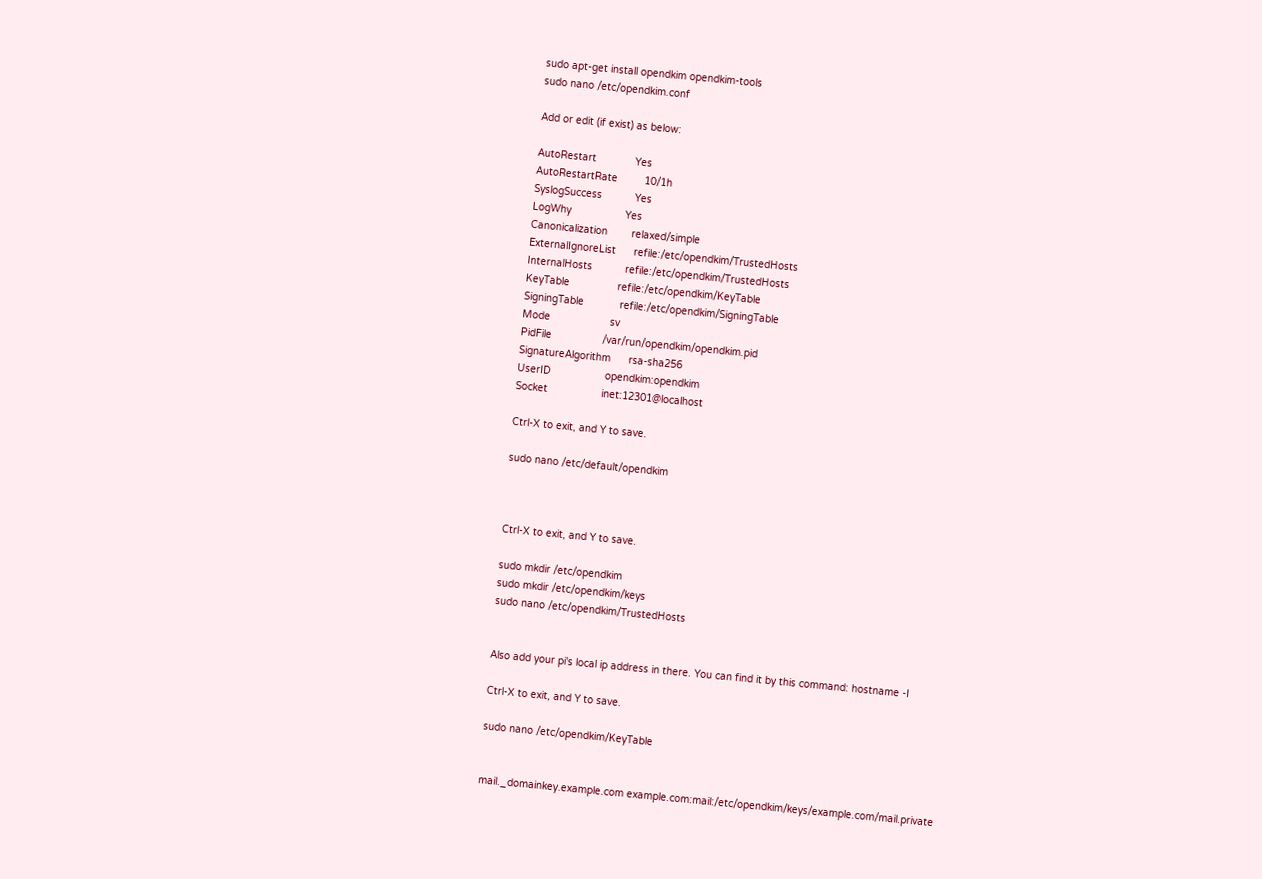sudo apt-get install opendkim opendkim-tools
sudo nano /etc/opendkim.conf

Add or edit (if exist) as below:

AutoRestart             Yes
AutoRestartRate         10/1h
SyslogSuccess           Yes
LogWhy                  Yes
Canonicalization        relaxed/simple
ExternalIgnoreList      refile:/etc/opendkim/TrustedHosts
InternalHosts           refile:/etc/opendkim/TrustedHosts
KeyTable                refile:/etc/opendkim/KeyTable
SigningTable            refile:/etc/opendkim/SigningTable
Mode                    sv
PidFile                 /var/run/opendkim/opendkim.pid
SignatureAlgorithm      rsa-sha256
UserID                  opendkim:opendkim
Socket                  inet:12301@localhost

Ctrl-X to exit, and Y to save.

sudo nano /etc/default/opendkim



Ctrl-X to exit, and Y to save.

sudo mkdir /etc/opendkim
sudo mkdir /etc/opendkim/keys
sudo nano /etc/opendkim/TrustedHosts


Also add your pi's local ip address in there. You can find it by this command: hostname -I

Ctrl-X to exit, and Y to save.

sudo nano /etc/opendkim/KeyTable


mail._domainkey.example.com example.com:mail:/etc/opendkim/keys/example.com/mail.private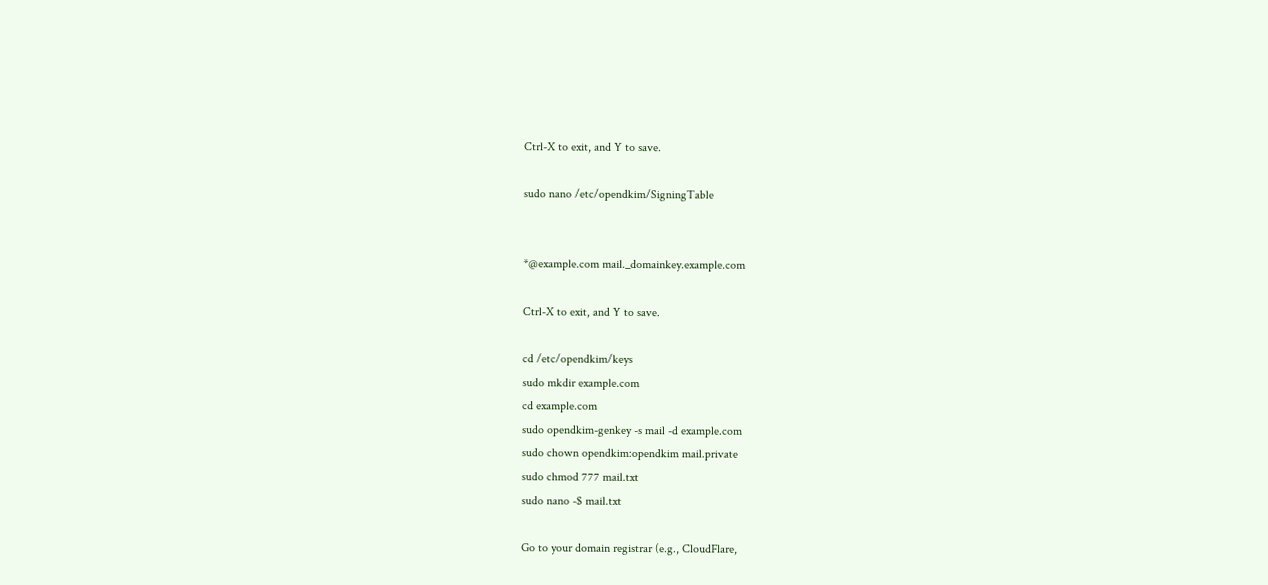Ctrl-X to exit, and Y to save.

sudo nano /etc/opendkim/SigningTable


*@example.com mail._domainkey.example.com

Ctrl-X to exit, and Y to save.

cd /etc/opendkim/keys
sudo mkdir example.com
cd example.com
sudo opendkim-genkey -s mail -d example.com
sudo chown opendkim:opendkim mail.private
sudo chmod 777 mail.txt
sudo nano -$ mail.txt

Go to your domain registrar (e.g., CloudFlare,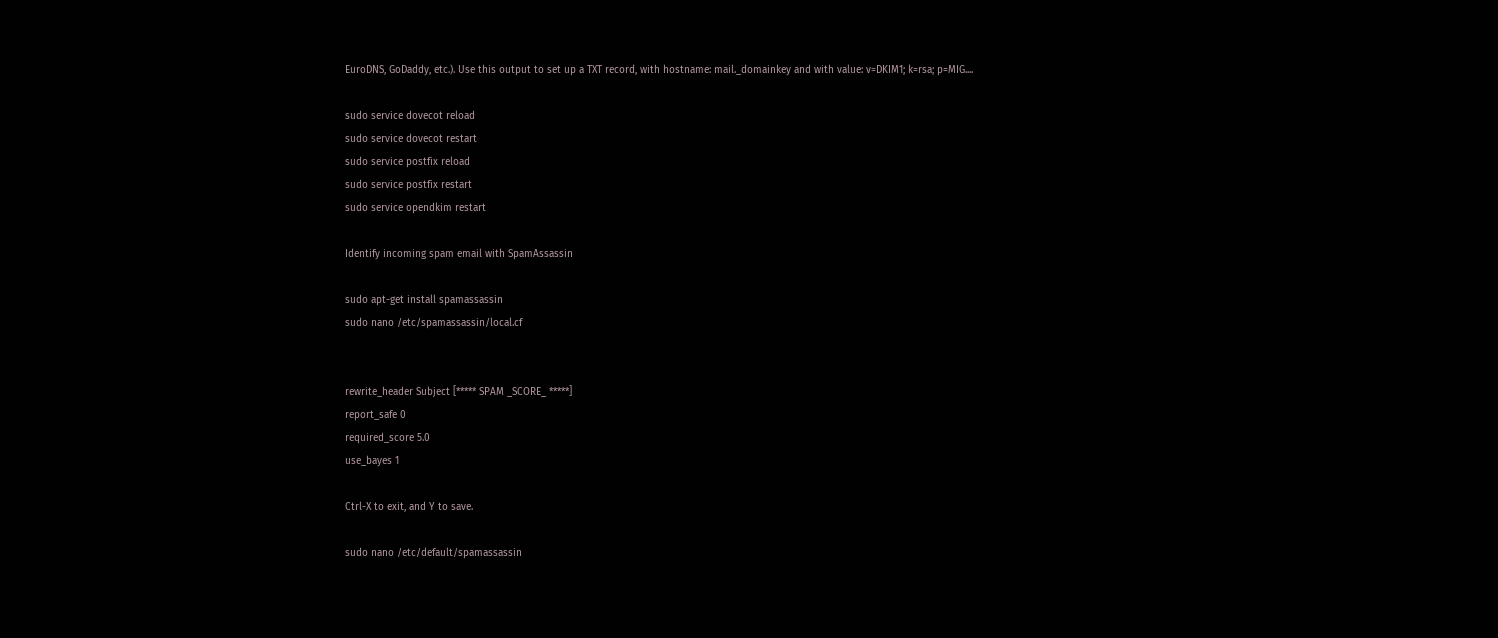EuroDNS, GoDaddy, etc.). Use this output to set up a TXT record, with hostname: mail._domainkey and with value: v=DKIM1; k=rsa; p=MIG....

sudo service dovecot reload
sudo service dovecot restart
sudo service postfix reload
sudo service postfix restart
sudo service opendkim restart

Identify incoming spam email with SpamAssassin

sudo apt-get install spamassassin
sudo nano /etc/spamassassin/local.cf


rewrite_header Subject [***** SPAM _SCORE_ *****]
report_safe 0
required_score 5.0
use_bayes 1

Ctrl-X to exit, and Y to save.

sudo nano /etc/default/spamassassin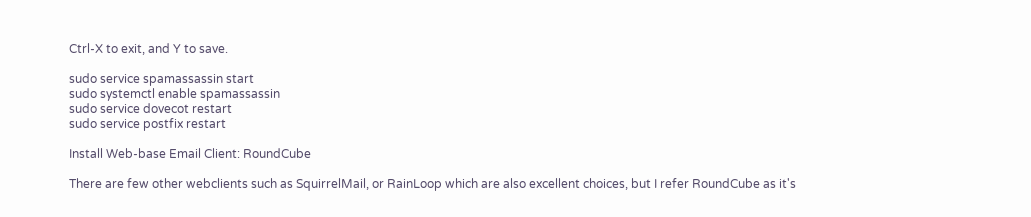Ctrl-X to exit, and Y to save.

sudo service spamassassin start
sudo systemctl enable spamassassin
sudo service dovecot restart
sudo service postfix restart

Install Web-base Email Client: RoundCube

There are few other webclients such as SquirrelMail, or RainLoop which are also excellent choices, but I refer RoundCube as it's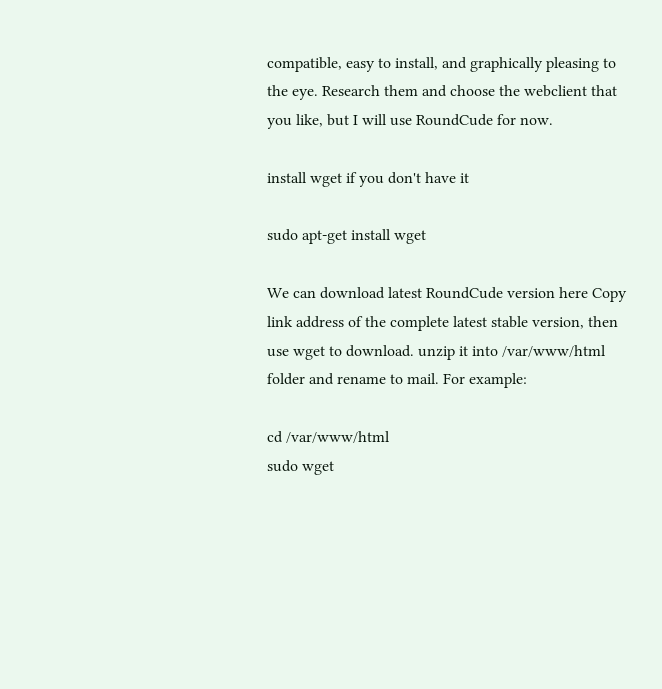compatible, easy to install, and graphically pleasing to the eye. Research them and choose the webclient that you like, but I will use RoundCude for now.

install wget if you don't have it

sudo apt-get install wget

We can download latest RoundCude version here Copy link address of the complete latest stable version, then use wget to download. unzip it into /var/www/html folder and rename to mail. For example:

cd /var/www/html
sudo wget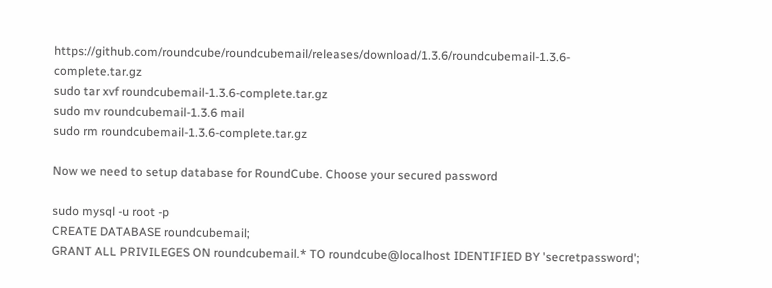https://github.com/roundcube/roundcubemail/releases/download/1.3.6/roundcubemail-1.3.6-complete.tar.gz
sudo tar xvf roundcubemail-1.3.6-complete.tar.gz
sudo mv roundcubemail-1.3.6 mail
sudo rm roundcubemail-1.3.6-complete.tar.gz

Now we need to setup database for RoundCube. Choose your secured password

sudo mysql -u root -p
CREATE DATABASE roundcubemail;
GRANT ALL PRIVILEGES ON roundcubemail.* TO roundcube@localhost IDENTIFIED BY 'secretpassword';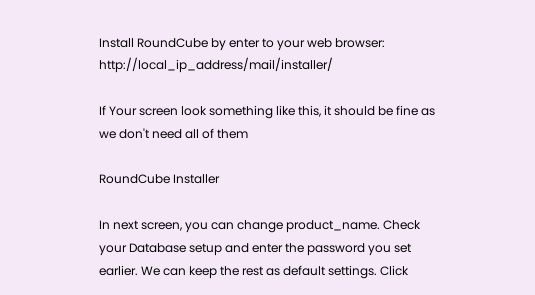Install RoundCube by enter to your web browser: http://local_ip_address/mail/installer/

If Your screen look something like this, it should be fine as we don't need all of them

RoundCube Installer

In next screen, you can change product_name. Check your Database setup and enter the password you set earlier. We can keep the rest as default settings. Click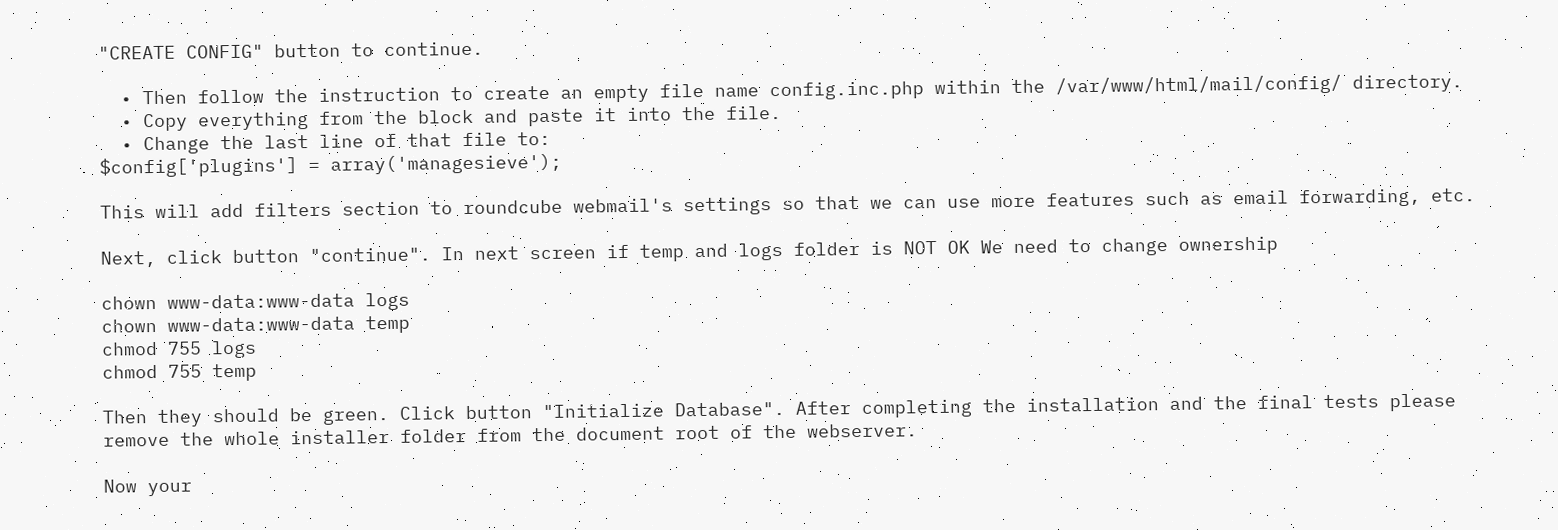"CREATE CONFIG" button to continue.

  • Then follow the instruction to create an empty file name config.inc.php within the /var/www/html/mail/config/ directory.
  • Copy everything from the block and paste it into the file.
  • Change the last line of that file to:
$config['plugins'] = array('managesieve');

This will add filters section to roundcube webmail's settings so that we can use more features such as email forwarding, etc.

Next, click button "continue". In next screen if temp and logs folder is NOT OK We need to change ownership

chown www-data:www-data logs
chown www-data:www-data temp
chmod 755 logs
chmod 755 temp

Then they should be green. Click button "Initialize Database". After completing the installation and the final tests please remove the whole installer folder from the document root of the webserver.

Now your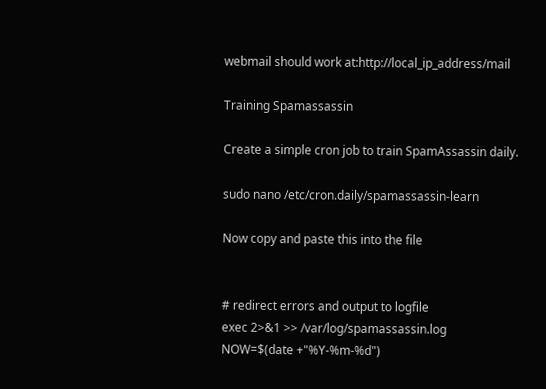webmail should work at:http://local_ip_address/mail

Training Spamassassin

Create a simple cron job to train SpamAssassin daily.

sudo nano /etc/cron.daily/spamassassin-learn

Now copy and paste this into the file


# redirect errors and output to logfile
exec 2>&1 >> /var/log/spamassassin.log
NOW=$(date +"%Y-%m-%d")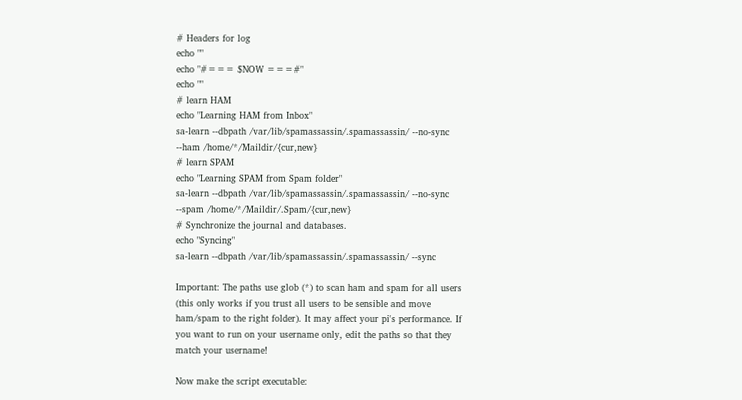# Headers for log
echo ""
echo "#=== $NOW ===#"
echo ""
# learn HAM
echo "Learning HAM from Inbox"
sa-learn --dbpath /var/lib/spamassassin/.spamassassin/ --no-sync --ham /home/*/Maildir/{cur,new}
# learn SPAM
echo "Learning SPAM from Spam folder"
sa-learn --dbpath /var/lib/spamassassin/.spamassassin/ --no-sync --spam /home/*/Maildir/.Spam/{cur,new}
# Synchronize the journal and databases.
echo "Syncing"
sa-learn --dbpath /var/lib/spamassassin/.spamassassin/ --sync

Important: The paths use glob (*) to scan ham and spam for all users (this only works if you trust all users to be sensible and move ham/spam to the right folder). It may affect your pi's performance. If you want to run on your username only, edit the paths so that they match your username!

Now make the script executable: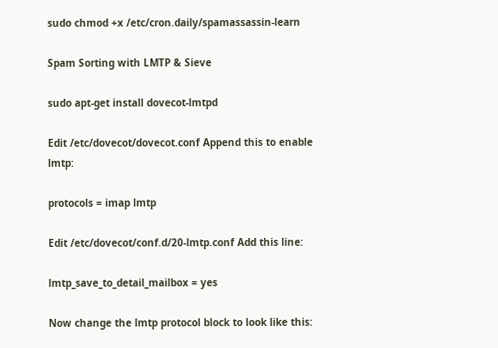sudo chmod +x /etc/cron.daily/spamassassin-learn

Spam Sorting with LMTP & Sieve

sudo apt-get install dovecot-lmtpd

Edit /etc/dovecot/dovecot.conf Append this to enable lmtp:

protocols = imap lmtp

Edit /etc/dovecot/conf.d/20-lmtp.conf Add this line:

lmtp_save_to_detail_mailbox = yes

Now change the lmtp protocol block to look like this: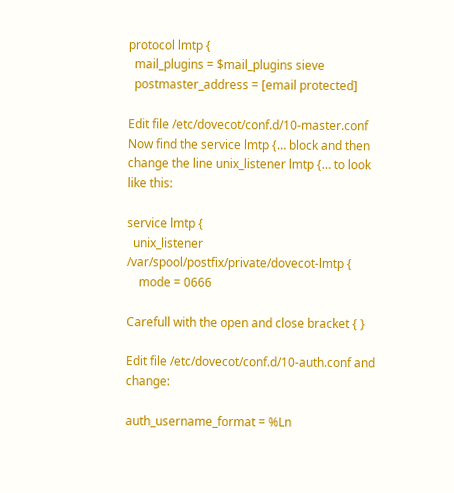protocol lmtp {
  mail_plugins = $mail_plugins sieve
  postmaster_address = [email protected]

Edit file /etc/dovecot/conf.d/10-master.conf Now find the service lmtp {… block and then change the line unix_listener lmtp {… to look like this:

service lmtp {
  unix_listener /var/spool/postfix/private/dovecot-lmtp {
    mode = 0666

Carefull with the open and close bracket { }

Edit file /etc/dovecot/conf.d/10-auth.conf and change:

auth_username_format = %Ln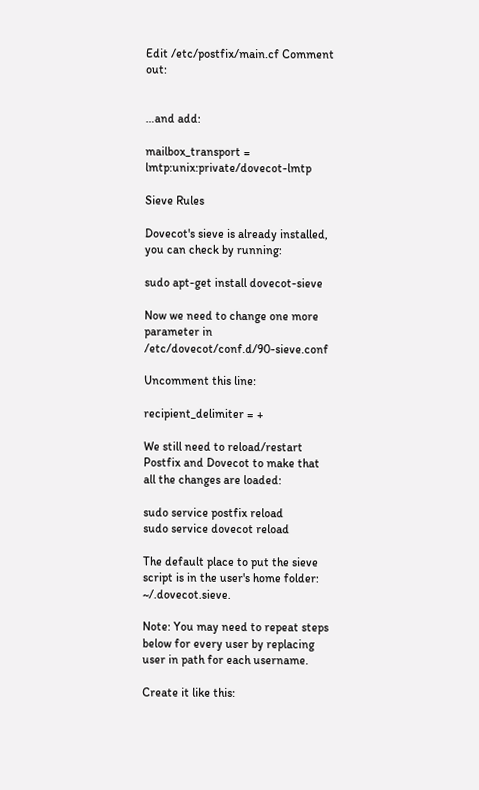Edit /etc/postfix/main.cf Comment out:


…and add:

mailbox_transport = lmtp:unix:private/dovecot-lmtp

Sieve Rules

Dovecot's sieve is already installed, you can check by running:

sudo apt-get install dovecot-sieve

Now we need to change one more parameter in /etc/dovecot/conf.d/90-sieve.conf

Uncomment this line:

recipient_delimiter = +

We still need to reload/restart Postfix and Dovecot to make that all the changes are loaded:

sudo service postfix reload
sudo service dovecot reload

The default place to put the sieve script is in the user's home folder: ~/.dovecot.sieve.

Note: You may need to repeat steps below for every user by replacing user in path for each username.

Create it like this: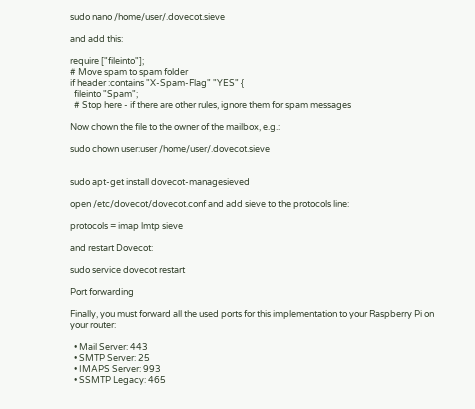sudo nano /home/user/.dovecot.sieve

and add this:

require ["fileinto"];
# Move spam to spam folder
if header :contains "X-Spam-Flag" "YES" {
  fileinto "Spam";
  # Stop here - if there are other rules, ignore them for spam messages

Now chown the file to the owner of the mailbox, e.g.:

sudo chown user:user /home/user/.dovecot.sieve


sudo apt-get install dovecot-managesieved

open /etc/dovecot/dovecot.conf and add sieve to the protocols line:

protocols = imap lmtp sieve

and restart Dovecot:

sudo service dovecot restart

Port forwarding

Finally, you must forward all the used ports for this implementation to your Raspberry Pi on your router:

  • Mail Server: 443
  • SMTP Server: 25
  • IMAPS Server: 993
  • SSMTP Legacy: 465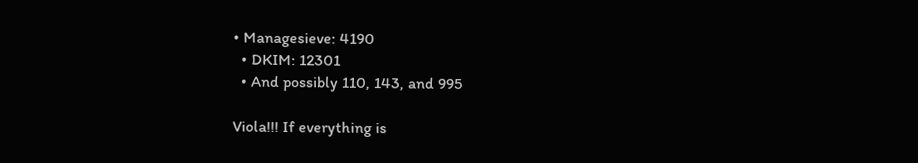• Managesieve: 4190
  • DKIM: 12301
  • And possibly 110, 143, and 995

Viola!!! If everything is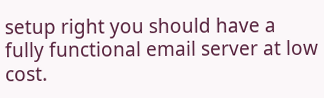setup right you should have a fully functional email server at low cost.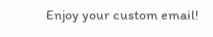Enjoy your custom email!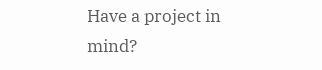Have a project in mind?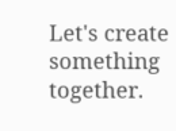Let's create something together.